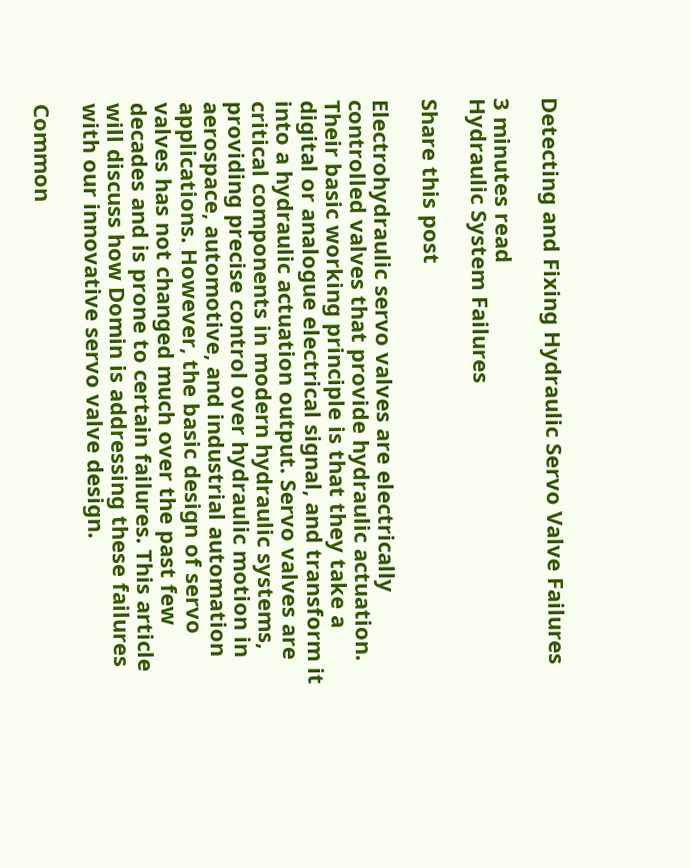Detecting and Fixing Hydraulic Servo Valve Failures

3 minutes read
Hydraulic System Failures

Share this post

Electrohydraulic servo valves are electrically controlled valves that provide hydraulic actuation. Their basic working principle is that they take a digital or analogue electrical signal, and transform it into a hydraulic actuation output. Servo valves are critical components in modern hydraulic systems, providing precise control over hydraulic motion in aerospace, automotive, and industrial automation applications. However, the basic design of servo valves has not changed much over the past few decades and is prone to certain failures. This article will discuss how Domin is addressing these failures with our innovative servo valve design.

Common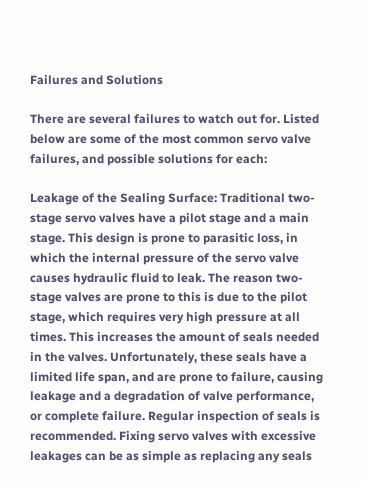Failures and Solutions

There are several failures to watch out for. Listed below are some of the most common servo valve failures, and possible solutions for each:

Leakage of the Sealing Surface: Traditional two-stage servo valves have a pilot stage and a main stage. This design is prone to parasitic loss, in which the internal pressure of the servo valve causes hydraulic fluid to leak. The reason two-stage valves are prone to this is due to the pilot stage, which requires very high pressure at all times. This increases the amount of seals needed in the valves. Unfortunately, these seals have a limited life span, and are prone to failure, causing leakage and a degradation of valve performance, or complete failure. Regular inspection of seals is recommended. Fixing servo valves with excessive leakages can be as simple as replacing any seals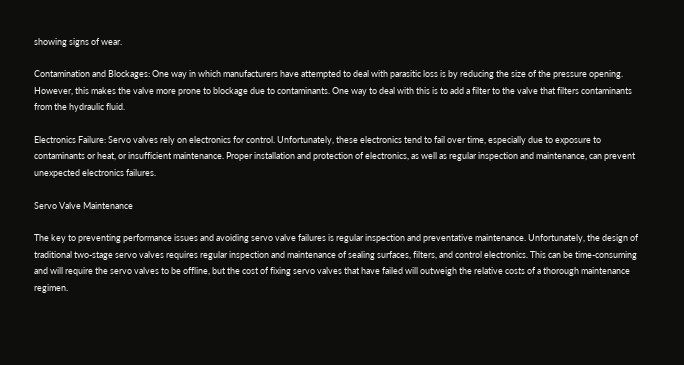showing signs of wear.

Contamination and Blockages: One way in which manufacturers have attempted to deal with parasitic loss is by reducing the size of the pressure opening. However, this makes the valve more prone to blockage due to contaminants. One way to deal with this is to add a filter to the valve that filters contaminants from the hydraulic fluid.

Electronics Failure: Servo valves rely on electronics for control. Unfortunately, these electronics tend to fail over time, especially due to exposure to contaminants or heat, or insufficient maintenance. Proper installation and protection of electronics, as well as regular inspection and maintenance, can prevent unexpected electronics failures.

Servo Valve Maintenance

The key to preventing performance issues and avoiding servo valve failures is regular inspection and preventative maintenance. Unfortunately, the design of traditional two-stage servo valves requires regular inspection and maintenance of sealing surfaces, filters, and control electronics. This can be time-consuming and will require the servo valves to be offline, but the cost of fixing servo valves that have failed will outweigh the relative costs of a thorough maintenance regimen.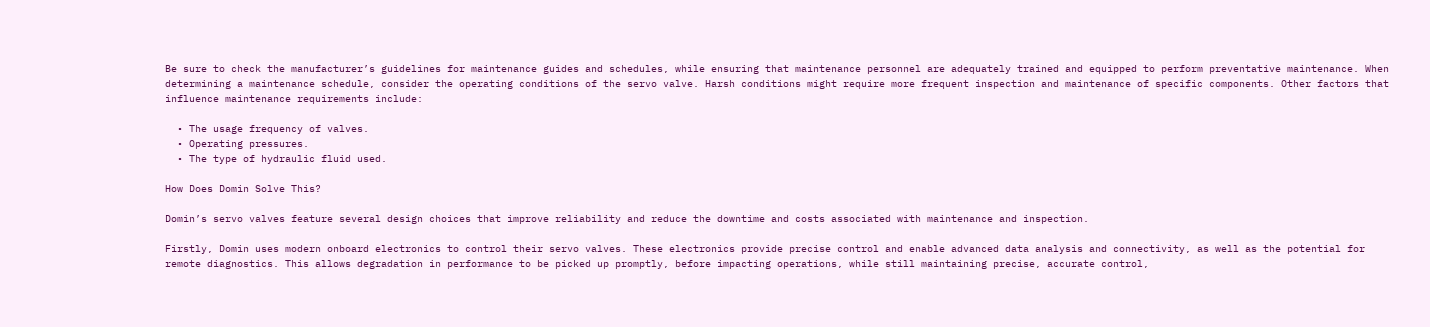Be sure to check the manufacturer’s guidelines for maintenance guides and schedules, while ensuring that maintenance personnel are adequately trained and equipped to perform preventative maintenance. When determining a maintenance schedule, consider the operating conditions of the servo valve. Harsh conditions might require more frequent inspection and maintenance of specific components. Other factors that influence maintenance requirements include:

  • The usage frequency of valves.
  • Operating pressures.
  • The type of hydraulic fluid used.

How Does Domin Solve This?

Domin’s servo valves feature several design choices that improve reliability and reduce the downtime and costs associated with maintenance and inspection.

Firstly, Domin uses modern onboard electronics to control their servo valves. These electronics provide precise control and enable advanced data analysis and connectivity, as well as the potential for remote diagnostics. This allows degradation in performance to be picked up promptly, before impacting operations, while still maintaining precise, accurate control,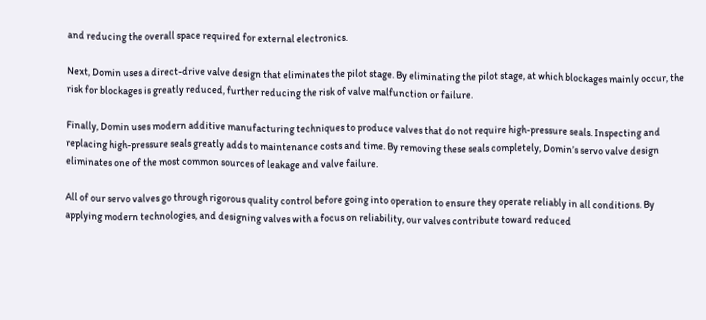and reducing the overall space required for external electronics.

Next, Domin uses a direct-drive valve design that eliminates the pilot stage. By eliminating the pilot stage, at which blockages mainly occur, the risk for blockages is greatly reduced, further reducing the risk of valve malfunction or failure.

Finally, Domin uses modern additive manufacturing techniques to produce valves that do not require high-pressure seals. Inspecting and replacing high-pressure seals greatly adds to maintenance costs and time. By removing these seals completely, Domin’s servo valve design eliminates one of the most common sources of leakage and valve failure.

All of our servo valves go through rigorous quality control before going into operation to ensure they operate reliably in all conditions. By applying modern technologies, and designing valves with a focus on reliability, our valves contribute toward reduced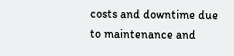costs and downtime due to maintenance and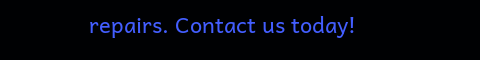repairs. Contact us today!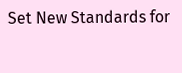Set New Standards for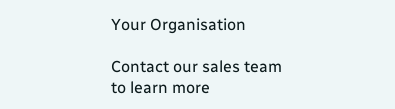Your Organisation

Contact our sales team to learn more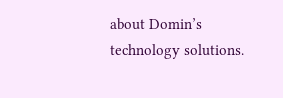about Domin’s technology solutions.